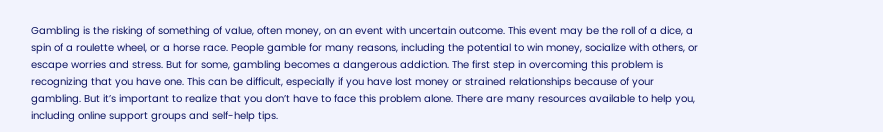Gambling is the risking of something of value, often money, on an event with uncertain outcome. This event may be the roll of a dice, a spin of a roulette wheel, or a horse race. People gamble for many reasons, including the potential to win money, socialize with others, or escape worries and stress. But for some, gambling becomes a dangerous addiction. The first step in overcoming this problem is recognizing that you have one. This can be difficult, especially if you have lost money or strained relationships because of your gambling. But it’s important to realize that you don’t have to face this problem alone. There are many resources available to help you, including online support groups and self-help tips.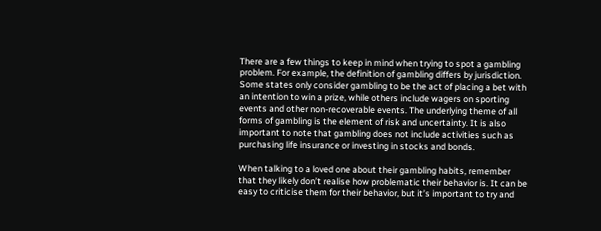There are a few things to keep in mind when trying to spot a gambling problem. For example, the definition of gambling differs by jurisdiction. Some states only consider gambling to be the act of placing a bet with an intention to win a prize, while others include wagers on sporting events and other non-recoverable events. The underlying theme of all forms of gambling is the element of risk and uncertainty. It is also important to note that gambling does not include activities such as purchasing life insurance or investing in stocks and bonds.

When talking to a loved one about their gambling habits, remember that they likely don’t realise how problematic their behavior is. It can be easy to criticise them for their behavior, but it’s important to try and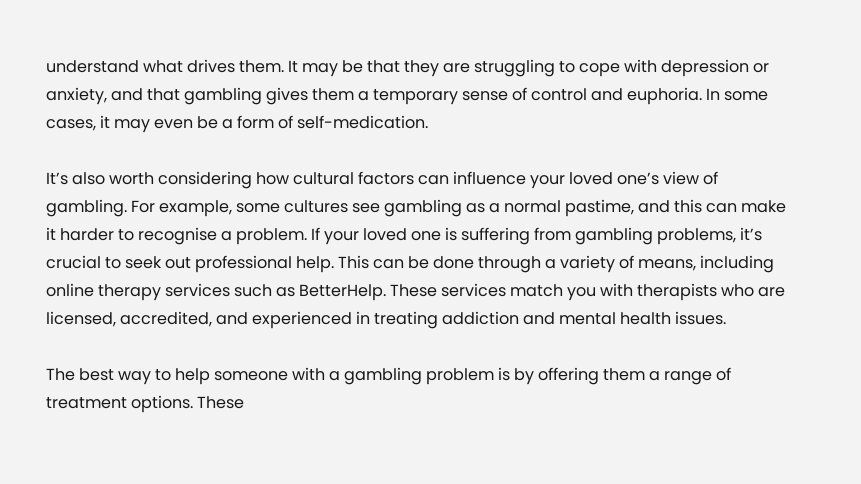understand what drives them. It may be that they are struggling to cope with depression or anxiety, and that gambling gives them a temporary sense of control and euphoria. In some cases, it may even be a form of self-medication.

It’s also worth considering how cultural factors can influence your loved one’s view of gambling. For example, some cultures see gambling as a normal pastime, and this can make it harder to recognise a problem. If your loved one is suffering from gambling problems, it’s crucial to seek out professional help. This can be done through a variety of means, including online therapy services such as BetterHelp. These services match you with therapists who are licensed, accredited, and experienced in treating addiction and mental health issues.

The best way to help someone with a gambling problem is by offering them a range of treatment options. These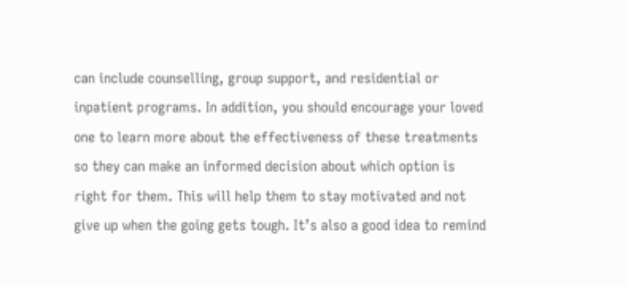can include counselling, group support, and residential or inpatient programs. In addition, you should encourage your loved one to learn more about the effectiveness of these treatments so they can make an informed decision about which option is right for them. This will help them to stay motivated and not give up when the going gets tough. It’s also a good idea to remind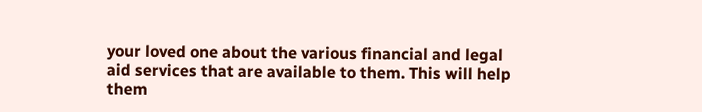your loved one about the various financial and legal aid services that are available to them. This will help them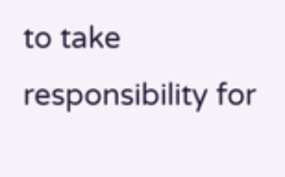to take responsibility for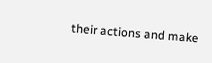their actions and make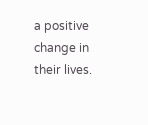a positive change in their lives.